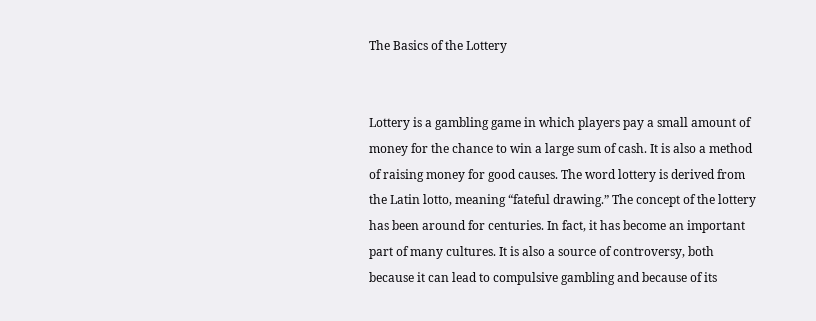The Basics of the Lottery


Lottery is a gambling game in which players pay a small amount of money for the chance to win a large sum of cash. It is also a method of raising money for good causes. The word lottery is derived from the Latin lotto, meaning “fateful drawing.” The concept of the lottery has been around for centuries. In fact, it has become an important part of many cultures. It is also a source of controversy, both because it can lead to compulsive gambling and because of its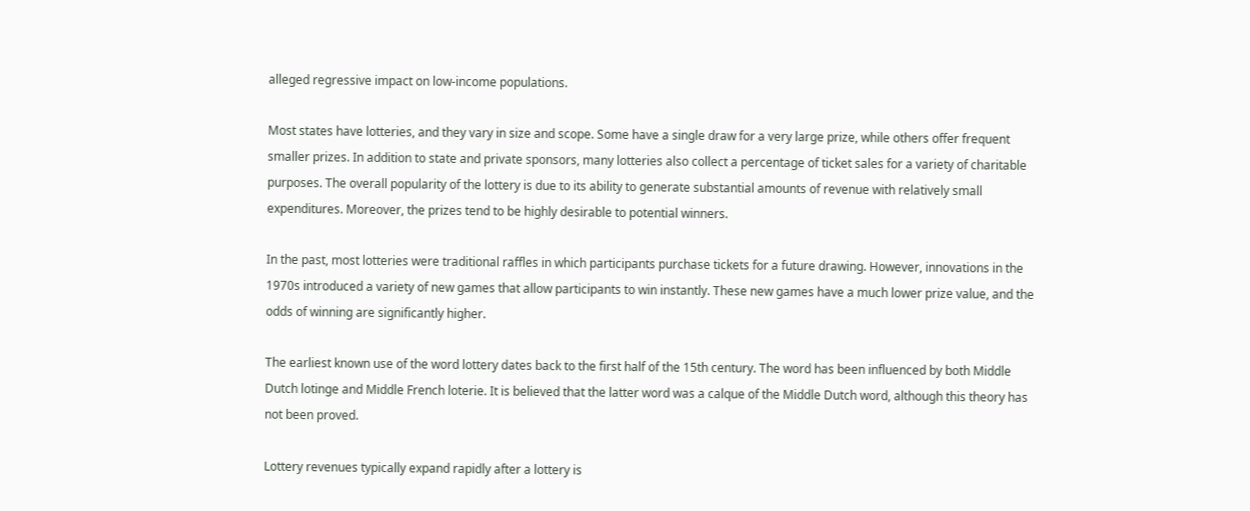alleged regressive impact on low-income populations.

Most states have lotteries, and they vary in size and scope. Some have a single draw for a very large prize, while others offer frequent smaller prizes. In addition to state and private sponsors, many lotteries also collect a percentage of ticket sales for a variety of charitable purposes. The overall popularity of the lottery is due to its ability to generate substantial amounts of revenue with relatively small expenditures. Moreover, the prizes tend to be highly desirable to potential winners.

In the past, most lotteries were traditional raffles in which participants purchase tickets for a future drawing. However, innovations in the 1970s introduced a variety of new games that allow participants to win instantly. These new games have a much lower prize value, and the odds of winning are significantly higher.

The earliest known use of the word lottery dates back to the first half of the 15th century. The word has been influenced by both Middle Dutch lotinge and Middle French loterie. It is believed that the latter word was a calque of the Middle Dutch word, although this theory has not been proved.

Lottery revenues typically expand rapidly after a lottery is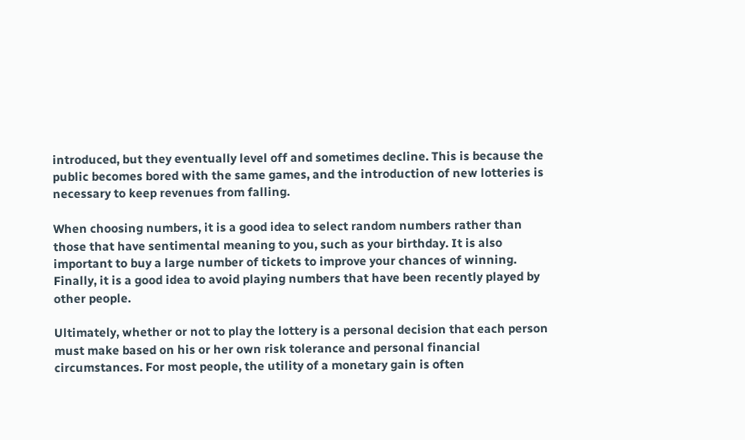introduced, but they eventually level off and sometimes decline. This is because the public becomes bored with the same games, and the introduction of new lotteries is necessary to keep revenues from falling.

When choosing numbers, it is a good idea to select random numbers rather than those that have sentimental meaning to you, such as your birthday. It is also important to buy a large number of tickets to improve your chances of winning. Finally, it is a good idea to avoid playing numbers that have been recently played by other people.

Ultimately, whether or not to play the lottery is a personal decision that each person must make based on his or her own risk tolerance and personal financial circumstances. For most people, the utility of a monetary gain is often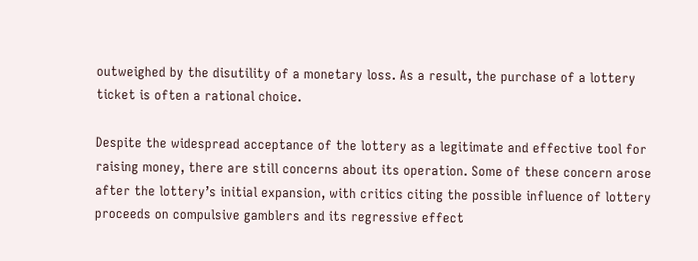outweighed by the disutility of a monetary loss. As a result, the purchase of a lottery ticket is often a rational choice.

Despite the widespread acceptance of the lottery as a legitimate and effective tool for raising money, there are still concerns about its operation. Some of these concern arose after the lottery’s initial expansion, with critics citing the possible influence of lottery proceeds on compulsive gamblers and its regressive effect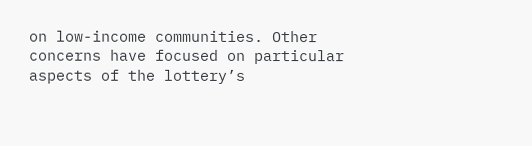on low-income communities. Other concerns have focused on particular aspects of the lottery’s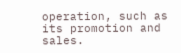operation, such as its promotion and sales.